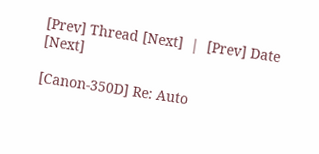[Prev] Thread [Next]  |  [Prev] Date [Next]

[Canon-350D] Re: Auto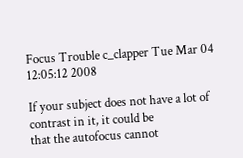Focus Trouble c_clapper Tue Mar 04 12:05:12 2008

If your subject does not have a lot of contrast in it, it could be
that the autofocus cannot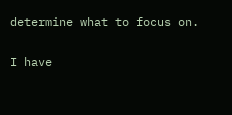determine what to focus on.

I have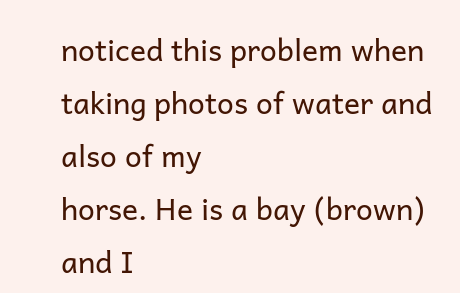noticed this problem when taking photos of water and also of my
horse. He is a bay (brown) and I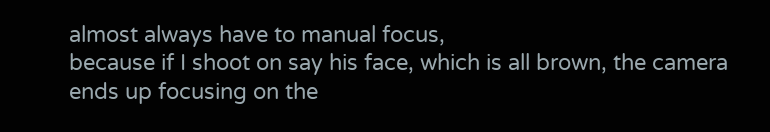almost always have to manual focus,
because if I shoot on say his face, which is all brown, the camera
ends up focusing on the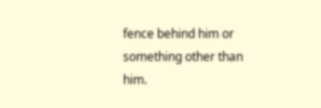fence behind him or something other than him.